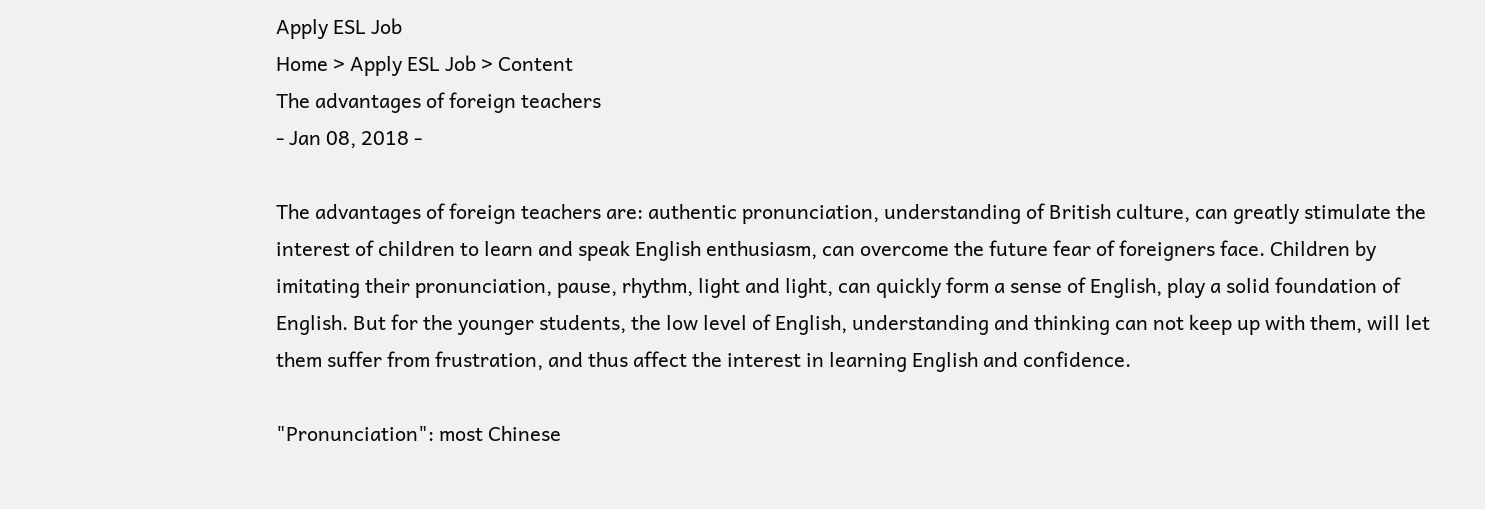Apply ESL Job
Home > Apply ESL Job > Content
The advantages of foreign teachers
- Jan 08, 2018 -

The advantages of foreign teachers are: authentic pronunciation, understanding of British culture, can greatly stimulate the interest of children to learn and speak English enthusiasm, can overcome the future fear of foreigners face. Children by imitating their pronunciation, pause, rhythm, light and light, can quickly form a sense of English, play a solid foundation of English. But for the younger students, the low level of English, understanding and thinking can not keep up with them, will let them suffer from frustration, and thus affect the interest in learning English and confidence.

"Pronunciation": most Chinese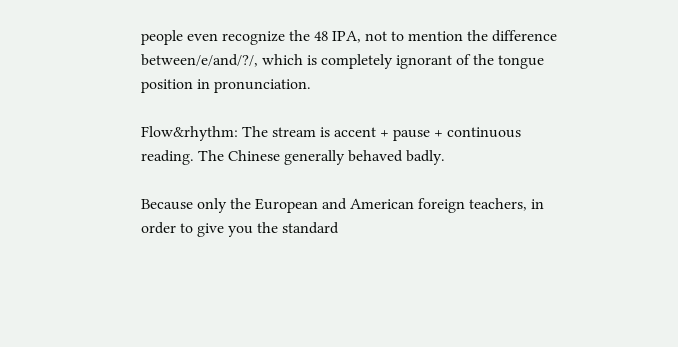people even recognize the 48 IPA, not to mention the difference between/e/and/?/, which is completely ignorant of the tongue position in pronunciation.

Flow&rhythm: The stream is accent + pause + continuous reading. The Chinese generally behaved badly.

Because only the European and American foreign teachers, in order to give you the standard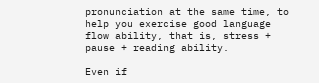pronunciation at the same time, to help you exercise good language flow ability, that is, stress + pause + reading ability.

Even if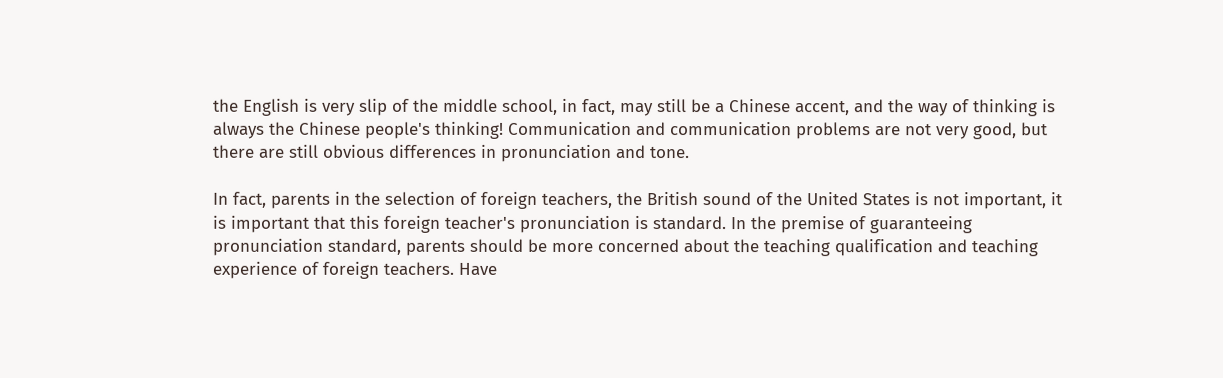the English is very slip of the middle school, in fact, may still be a Chinese accent, and the way of thinking is always the Chinese people's thinking! Communication and communication problems are not very good, but there are still obvious differences in pronunciation and tone.

In fact, parents in the selection of foreign teachers, the British sound of the United States is not important, it is important that this foreign teacher's pronunciation is standard. In the premise of guaranteeing pronunciation standard, parents should be more concerned about the teaching qualification and teaching experience of foreign teachers. Have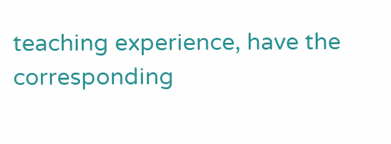teaching experience, have the corresponding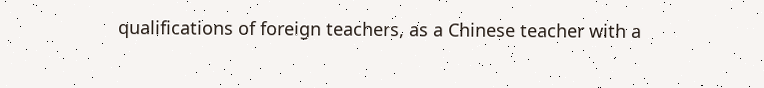qualifications of foreign teachers, as a Chinese teacher with a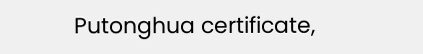Putonghua certificate,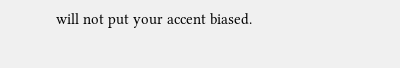will not put your accent biased.